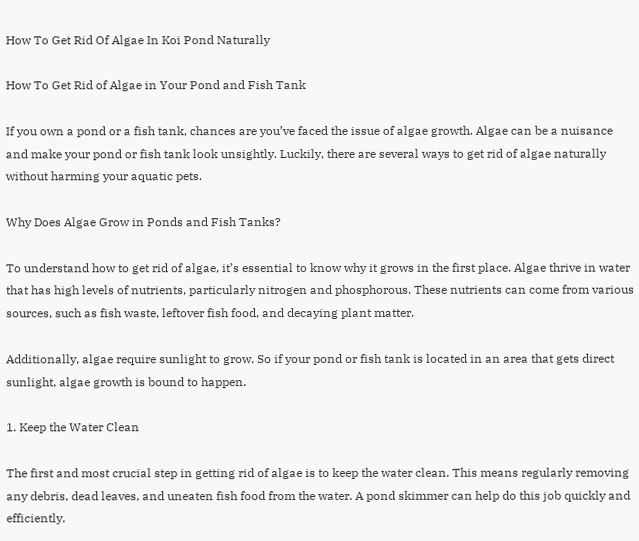How To Get Rid Of Algae In Koi Pond Naturally

How To Get Rid of Algae in Your Pond and Fish Tank

If you own a pond or a fish tank, chances are you’ve faced the issue of algae growth. Algae can be a nuisance and make your pond or fish tank look unsightly. Luckily, there are several ways to get rid of algae naturally without harming your aquatic pets.

Why Does Algae Grow in Ponds and Fish Tanks?

To understand how to get rid of algae, it’s essential to know why it grows in the first place. Algae thrive in water that has high levels of nutrients, particularly nitrogen and phosphorous. These nutrients can come from various sources, such as fish waste, leftover fish food, and decaying plant matter.

Additionally, algae require sunlight to grow. So if your pond or fish tank is located in an area that gets direct sunlight, algae growth is bound to happen.

1. Keep the Water Clean

The first and most crucial step in getting rid of algae is to keep the water clean. This means regularly removing any debris, dead leaves, and uneaten fish food from the water. A pond skimmer can help do this job quickly and efficiently.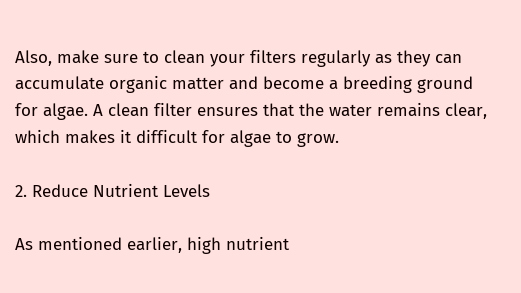Also, make sure to clean your filters regularly as they can accumulate organic matter and become a breeding ground for algae. A clean filter ensures that the water remains clear, which makes it difficult for algae to grow.

2. Reduce Nutrient Levels

As mentioned earlier, high nutrient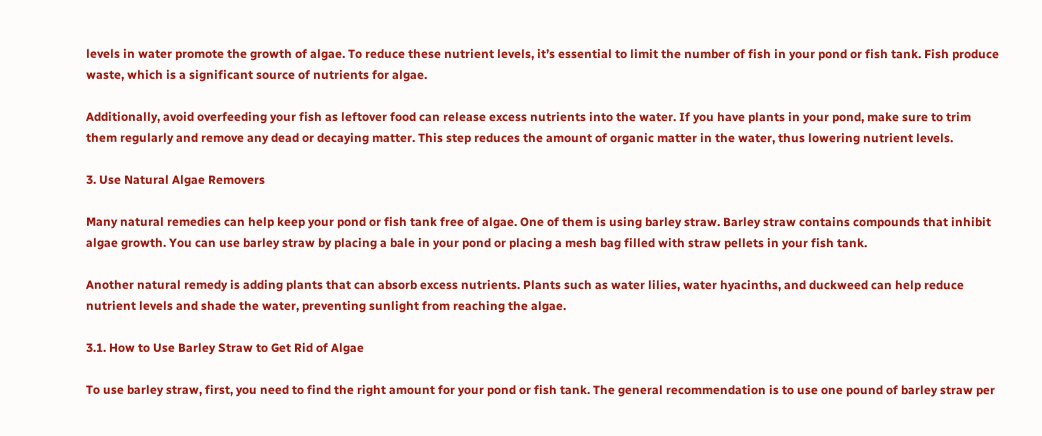levels in water promote the growth of algae. To reduce these nutrient levels, it’s essential to limit the number of fish in your pond or fish tank. Fish produce waste, which is a significant source of nutrients for algae.

Additionally, avoid overfeeding your fish as leftover food can release excess nutrients into the water. If you have plants in your pond, make sure to trim them regularly and remove any dead or decaying matter. This step reduces the amount of organic matter in the water, thus lowering nutrient levels.

3. Use Natural Algae Removers

Many natural remedies can help keep your pond or fish tank free of algae. One of them is using barley straw. Barley straw contains compounds that inhibit algae growth. You can use barley straw by placing a bale in your pond or placing a mesh bag filled with straw pellets in your fish tank.

Another natural remedy is adding plants that can absorb excess nutrients. Plants such as water lilies, water hyacinths, and duckweed can help reduce nutrient levels and shade the water, preventing sunlight from reaching the algae.

3.1. How to Use Barley Straw to Get Rid of Algae

To use barley straw, first, you need to find the right amount for your pond or fish tank. The general recommendation is to use one pound of barley straw per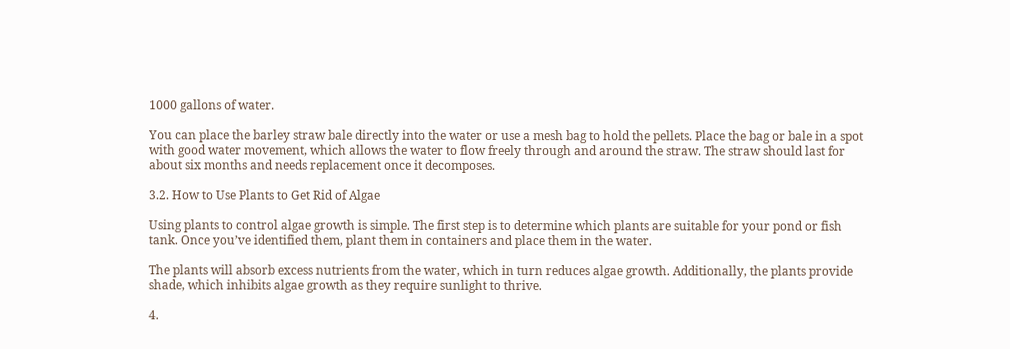1000 gallons of water.

You can place the barley straw bale directly into the water or use a mesh bag to hold the pellets. Place the bag or bale in a spot with good water movement, which allows the water to flow freely through and around the straw. The straw should last for about six months and needs replacement once it decomposes.

3.2. How to Use Plants to Get Rid of Algae

Using plants to control algae growth is simple. The first step is to determine which plants are suitable for your pond or fish tank. Once you’ve identified them, plant them in containers and place them in the water.

The plants will absorb excess nutrients from the water, which in turn reduces algae growth. Additionally, the plants provide shade, which inhibits algae growth as they require sunlight to thrive.

4.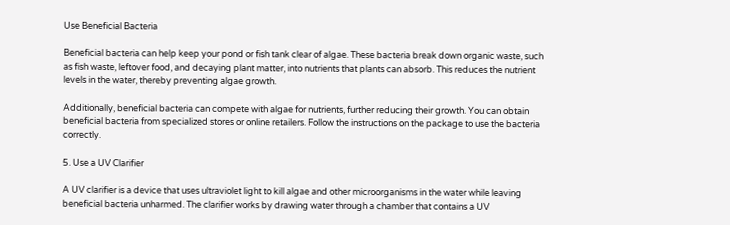Use Beneficial Bacteria

Beneficial bacteria can help keep your pond or fish tank clear of algae. These bacteria break down organic waste, such as fish waste, leftover food, and decaying plant matter, into nutrients that plants can absorb. This reduces the nutrient levels in the water, thereby preventing algae growth.

Additionally, beneficial bacteria can compete with algae for nutrients, further reducing their growth. You can obtain beneficial bacteria from specialized stores or online retailers. Follow the instructions on the package to use the bacteria correctly.

5. Use a UV Clarifier

A UV clarifier is a device that uses ultraviolet light to kill algae and other microorganisms in the water while leaving beneficial bacteria unharmed. The clarifier works by drawing water through a chamber that contains a UV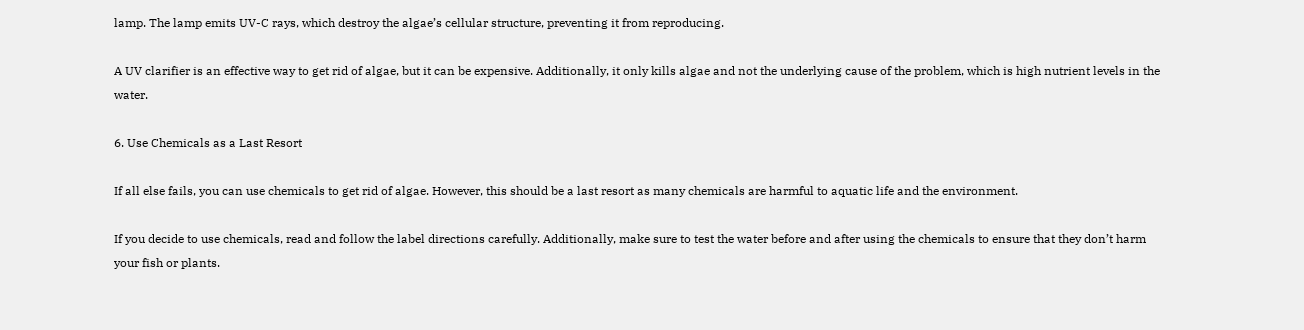lamp. The lamp emits UV-C rays, which destroy the algae’s cellular structure, preventing it from reproducing.

A UV clarifier is an effective way to get rid of algae, but it can be expensive. Additionally, it only kills algae and not the underlying cause of the problem, which is high nutrient levels in the water.

6. Use Chemicals as a Last Resort

If all else fails, you can use chemicals to get rid of algae. However, this should be a last resort as many chemicals are harmful to aquatic life and the environment.

If you decide to use chemicals, read and follow the label directions carefully. Additionally, make sure to test the water before and after using the chemicals to ensure that they don’t harm your fish or plants.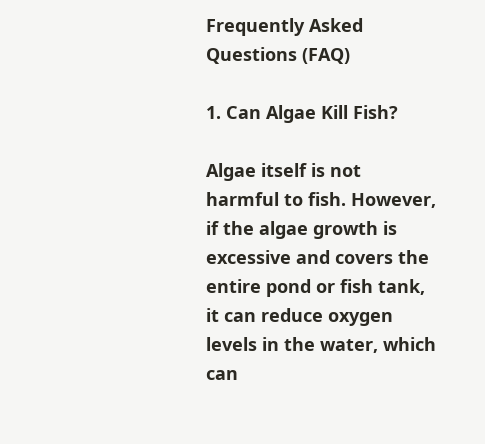Frequently Asked Questions (FAQ)

1. Can Algae Kill Fish?

Algae itself is not harmful to fish. However, if the algae growth is excessive and covers the entire pond or fish tank, it can reduce oxygen levels in the water, which can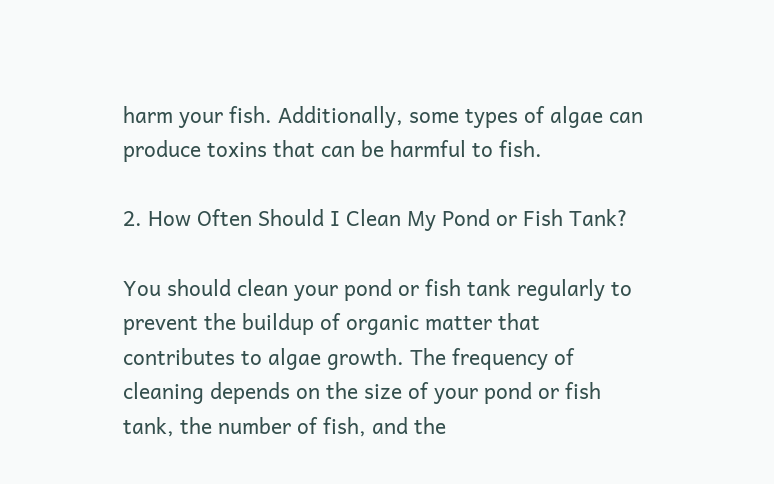harm your fish. Additionally, some types of algae can produce toxins that can be harmful to fish.

2. How Often Should I Clean My Pond or Fish Tank?

You should clean your pond or fish tank regularly to prevent the buildup of organic matter that contributes to algae growth. The frequency of cleaning depends on the size of your pond or fish tank, the number of fish, and the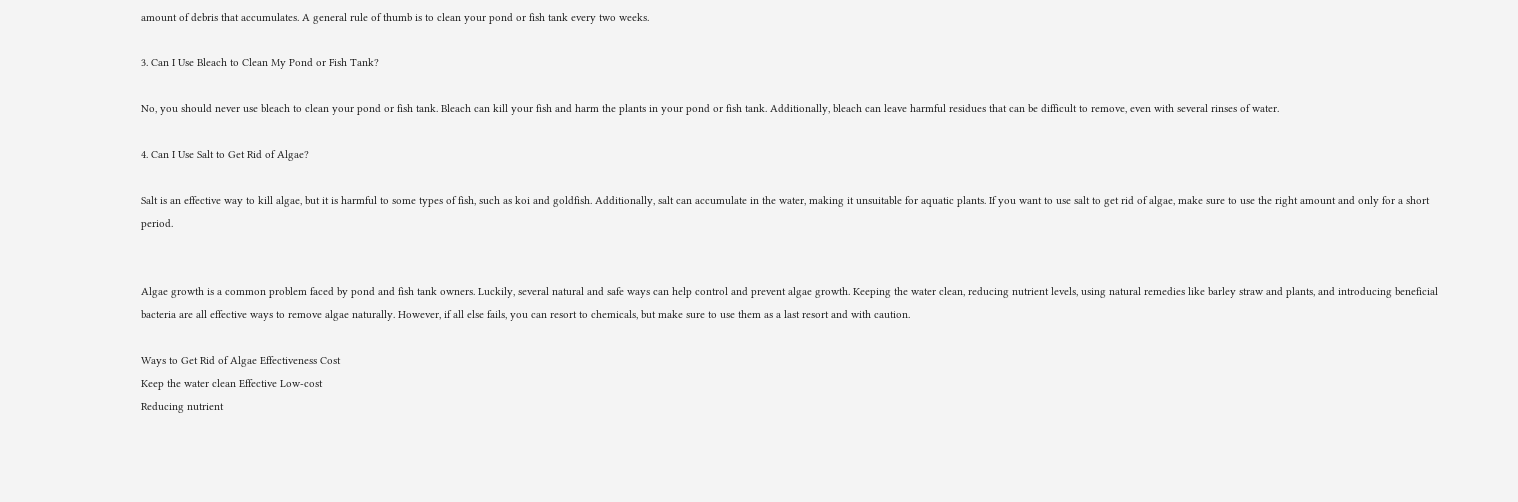amount of debris that accumulates. A general rule of thumb is to clean your pond or fish tank every two weeks.

3. Can I Use Bleach to Clean My Pond or Fish Tank?

No, you should never use bleach to clean your pond or fish tank. Bleach can kill your fish and harm the plants in your pond or fish tank. Additionally, bleach can leave harmful residues that can be difficult to remove, even with several rinses of water.

4. Can I Use Salt to Get Rid of Algae?

Salt is an effective way to kill algae, but it is harmful to some types of fish, such as koi and goldfish. Additionally, salt can accumulate in the water, making it unsuitable for aquatic plants. If you want to use salt to get rid of algae, make sure to use the right amount and only for a short period.


Algae growth is a common problem faced by pond and fish tank owners. Luckily, several natural and safe ways can help control and prevent algae growth. Keeping the water clean, reducing nutrient levels, using natural remedies like barley straw and plants, and introducing beneficial bacteria are all effective ways to remove algae naturally. However, if all else fails, you can resort to chemicals, but make sure to use them as a last resort and with caution.

Ways to Get Rid of Algae Effectiveness Cost
Keep the water clean Effective Low-cost
Reducing nutrient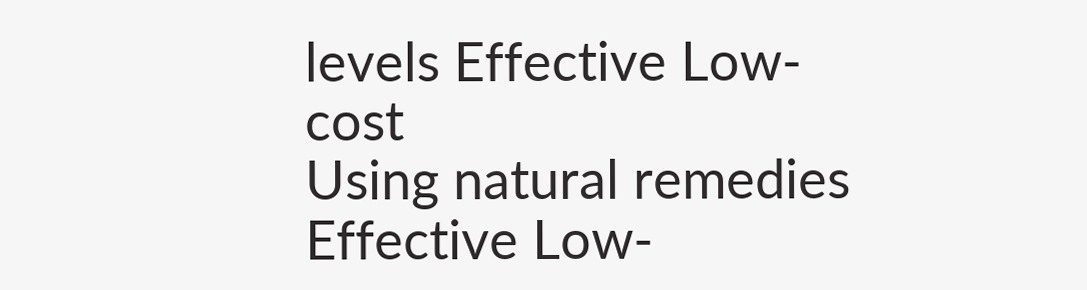levels Effective Low-cost
Using natural remedies Effective Low-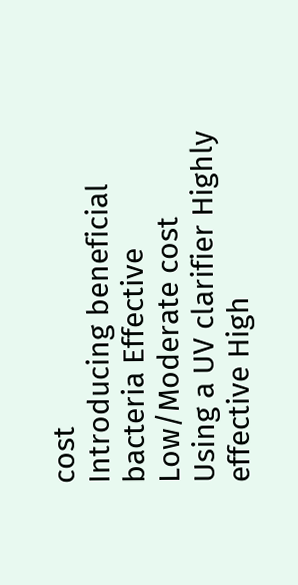cost
Introducing beneficial bacteria Effective Low/Moderate cost
Using a UV clarifier Highly effective High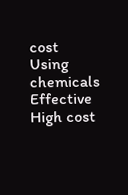cost
Using chemicals Effective High cost